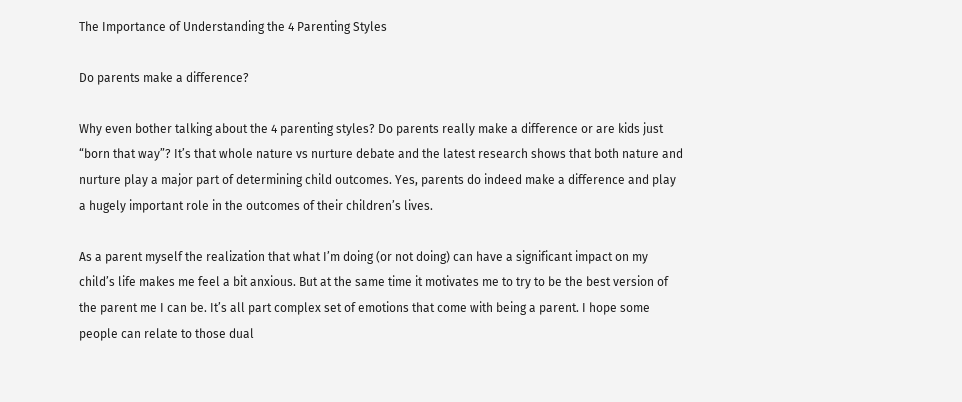The Importance of Understanding the 4 Parenting Styles

Do parents make a difference?

Why even bother talking about the 4 parenting styles? Do parents really make a difference or are kids just “born that way”? It’s that whole nature vs nurture debate and the latest research shows that both nature and nurture play a major part of determining child outcomes. Yes, parents do indeed make a difference and play a hugely important role in the outcomes of their children’s lives.

As a parent myself the realization that what I’m doing (or not doing) can have a significant impact on my child’s life makes me feel a bit anxious. But at the same time it motivates me to try to be the best version of the parent me I can be. It’s all part complex set of emotions that come with being a parent. I hope some people can relate to those dual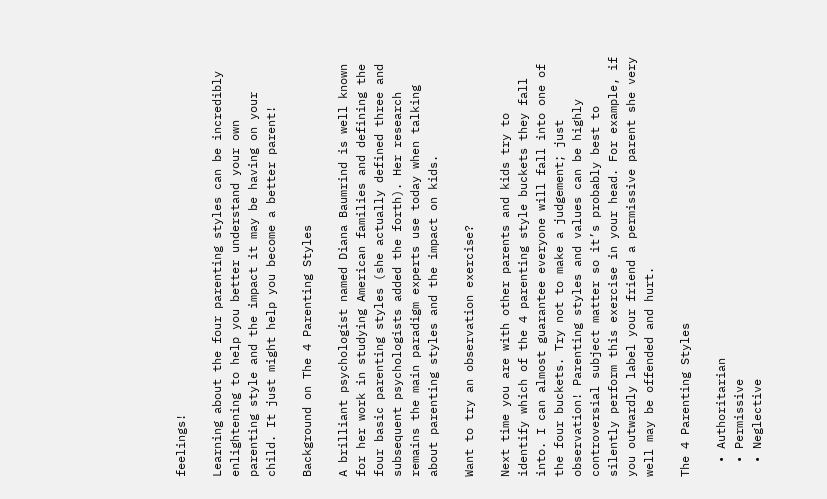feelings!

Learning about the four parenting styles can be incredibly enlightening to help you better understand your own parenting style and the impact it may be having on your child. It just might help you become a better parent!

Background on The 4 Parenting Styles

A brilliant psychologist named Diana Baumrind is well known for her work in studying American families and defining the four basic parenting styles (she actually defined three and subsequent psychologists added the forth). Her research remains the main paradigm experts use today when talking about parenting styles and the impact on kids.

Want to try an observation exercise?

Next time you are with other parents and kids try to identify which of the 4 parenting style buckets they fall into. I can almost guarantee everyone will fall into one of the four buckets. Try not to make a judgement; just observation! Parenting styles and values can be highly controversial subject matter so it’s probably best to silently perform this exercise in your head. For example, if you outwardly label your friend a permissive parent she very well may be offended and hurt.

The 4 Parenting Styles

  • Authoritarian
  • Permissive
  • Neglective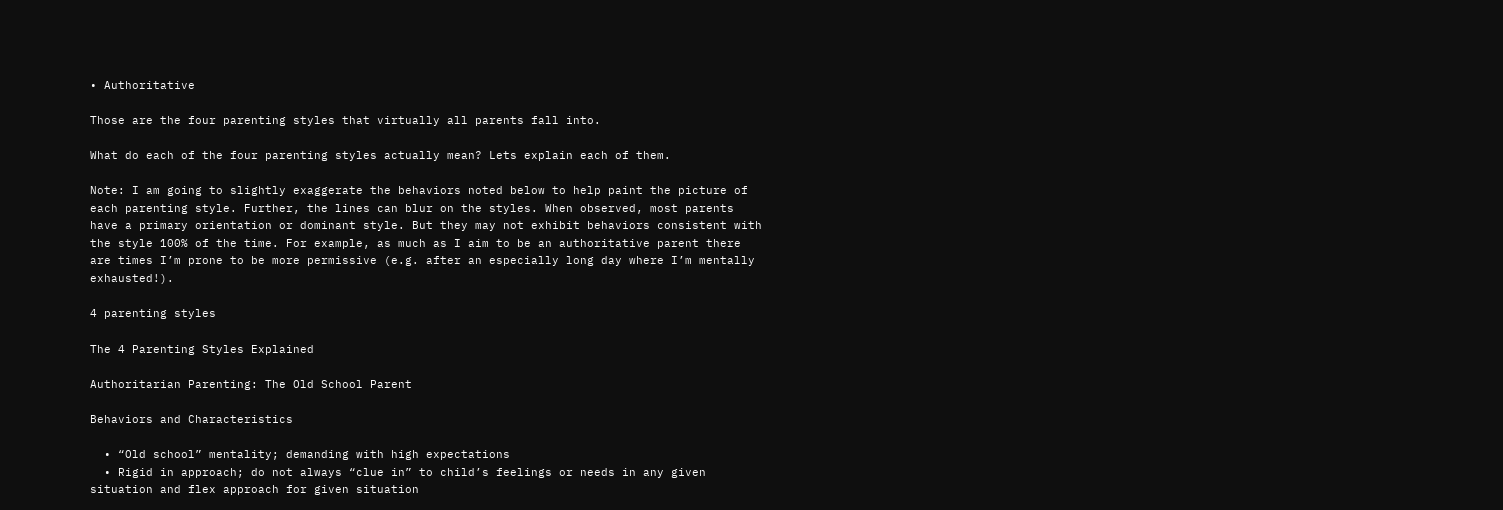• Authoritative

Those are the four parenting styles that virtually all parents fall into.

What do each of the four parenting styles actually mean? Lets explain each of them.

Note: I am going to slightly exaggerate the behaviors noted below to help paint the picture of each parenting style. Further, the lines can blur on the styles. When observed, most parents have a primary orientation or dominant style. But they may not exhibit behaviors consistent with the style 100% of the time. For example, as much as I aim to be an authoritative parent there are times I’m prone to be more permissive (e.g. after an especially long day where I’m mentally exhausted!).

4 parenting styles

The 4 Parenting Styles Explained

Authoritarian Parenting: The Old School Parent

Behaviors and Characteristics

  • “Old school” mentality; demanding with high expectations
  • Rigid in approach; do not always “clue in” to child’s feelings or needs in any given situation and flex approach for given situation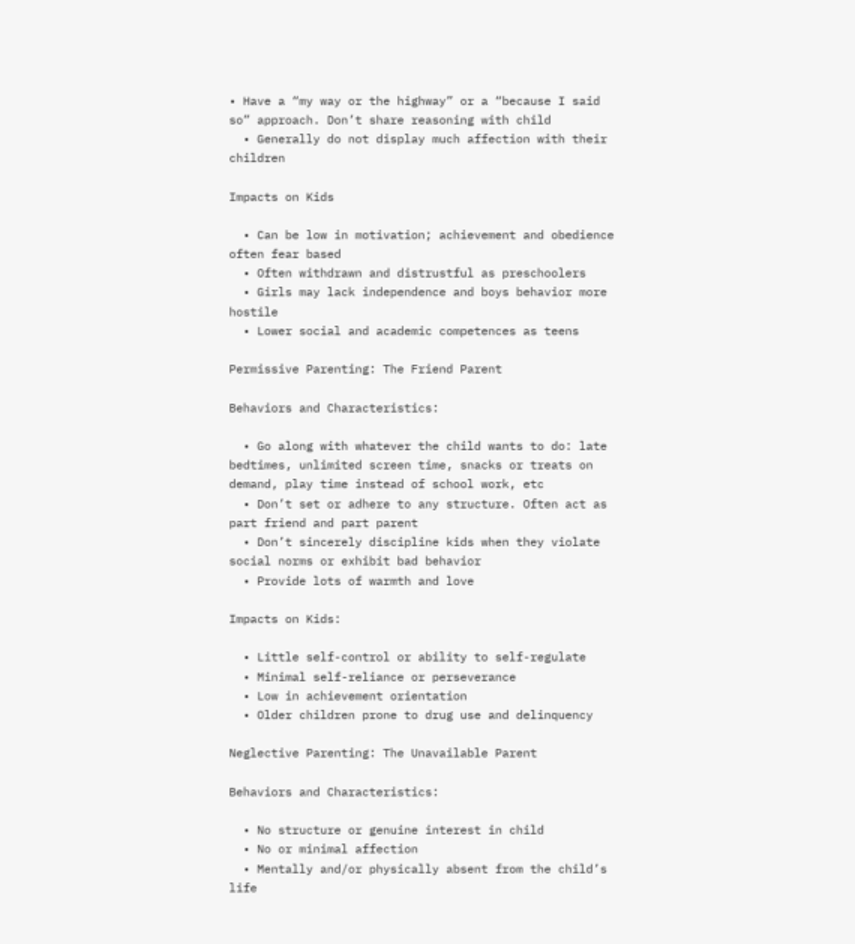• Have a “my way or the highway” or a “because I said so” approach. Don’t share reasoning with child
  • Generally do not display much affection with their children

Impacts on Kids

  • Can be low in motivation; achievement and obedience often fear based
  • Often withdrawn and distrustful as preschoolers
  • Girls may lack independence and boys behavior more hostile
  • Lower social and academic competences as teens

Permissive Parenting: The Friend Parent

Behaviors and Characteristics:

  • Go along with whatever the child wants to do: late bedtimes, unlimited screen time, snacks or treats on demand, play time instead of school work, etc
  • Don’t set or adhere to any structure. Often act as part friend and part parent
  • Don’t sincerely discipline kids when they violate social norms or exhibit bad behavior
  • Provide lots of warmth and love

Impacts on Kids:

  • Little self-control or ability to self-regulate
  • Minimal self-reliance or perseverance
  • Low in achievement orientation
  • Older children prone to drug use and delinquency

Neglective Parenting: The Unavailable Parent

Behaviors and Characteristics:

  • No structure or genuine interest in child
  • No or minimal affection
  • Mentally and/or physically absent from the child’s life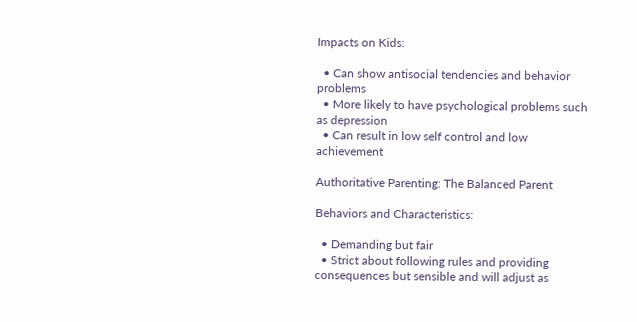Impacts on Kids:

  • Can show antisocial tendencies and behavior problems
  • More likely to have psychological problems such as depression
  • Can result in low self control and low achievement

Authoritative Parenting: The Balanced Parent

Behaviors and Characteristics:

  • Demanding but fair
  • Strict about following rules and providing consequences but sensible and will adjust as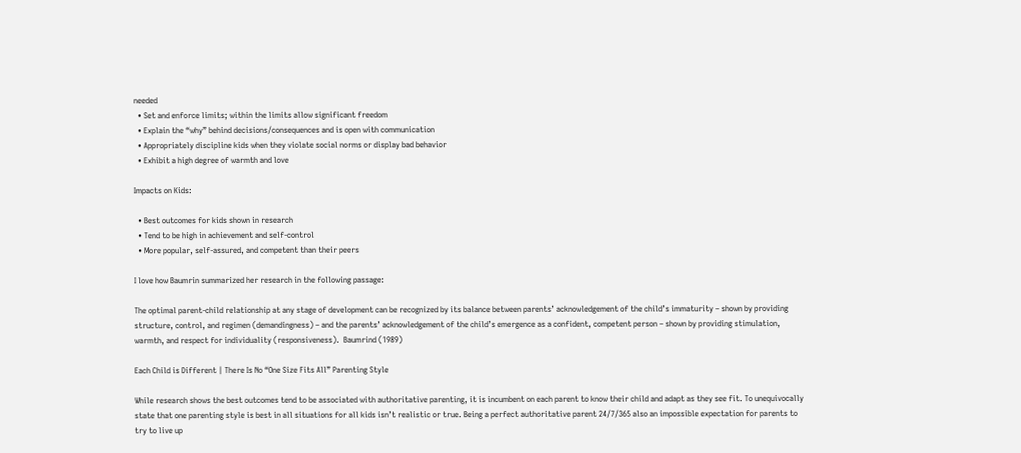needed
  • Set and enforce limits; within the limits allow significant freedom
  • Explain the “why” behind decisions/consequences and is open with communication
  • Appropriately discipline kids when they violate social norms or display bad behavior
  • Exhibit a high degree of warmth and love

Impacts on Kids:

  • Best outcomes for kids shown in research
  • Tend to be high in achievement and self-control
  • More popular, self-assured, and competent than their peers

I love how Baumrin summarized her research in the following passage:

The optimal parent-child relationship at any stage of development can be recognized by its balance between parents’ acknowledgement of the child’s immaturity – shown by providing structure, control, and regimen (demandingness) – and the parents’ acknowledgement of the child’s emergence as a confident, competent person – shown by providing stimulation, warmth, and respect for individuality (responsiveness).  Baumrind (1989)

Each Child is Different | There Is No “One Size Fits All” Parenting Style

While research shows the best outcomes tend to be associated with authoritative parenting, it is incumbent on each parent to know their child and adapt as they see fit. To unequivocally state that one parenting style is best in all situations for all kids isn’t realistic or true. Being a perfect authoritative parent 24/7/365 also an impossible expectation for parents to try to live up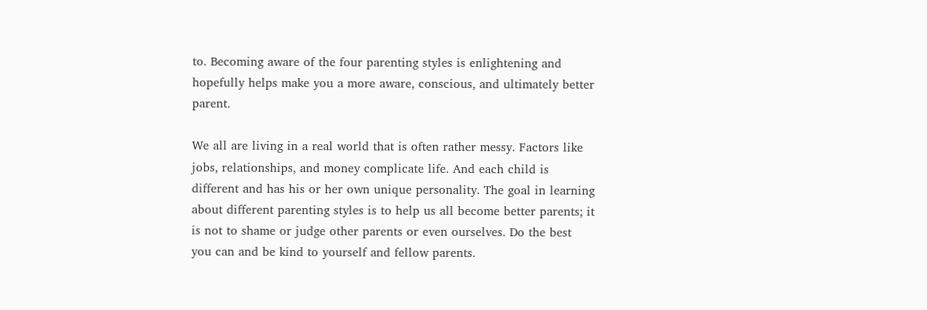to. Becoming aware of the four parenting styles is enlightening and hopefully helps make you a more aware, conscious, and ultimately better parent.

We all are living in a real world that is often rather messy. Factors like jobs, relationships, and money complicate life. And each child is different and has his or her own unique personality. The goal in learning about different parenting styles is to help us all become better parents; it is not to shame or judge other parents or even ourselves. Do the best you can and be kind to yourself and fellow parents.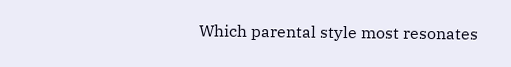Which parental style most resonates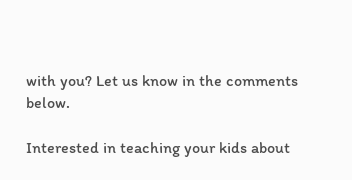with you? Let us know in the comments below.

Interested in teaching your kids about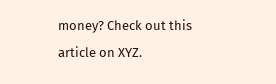money? Check out this article on XYZ.